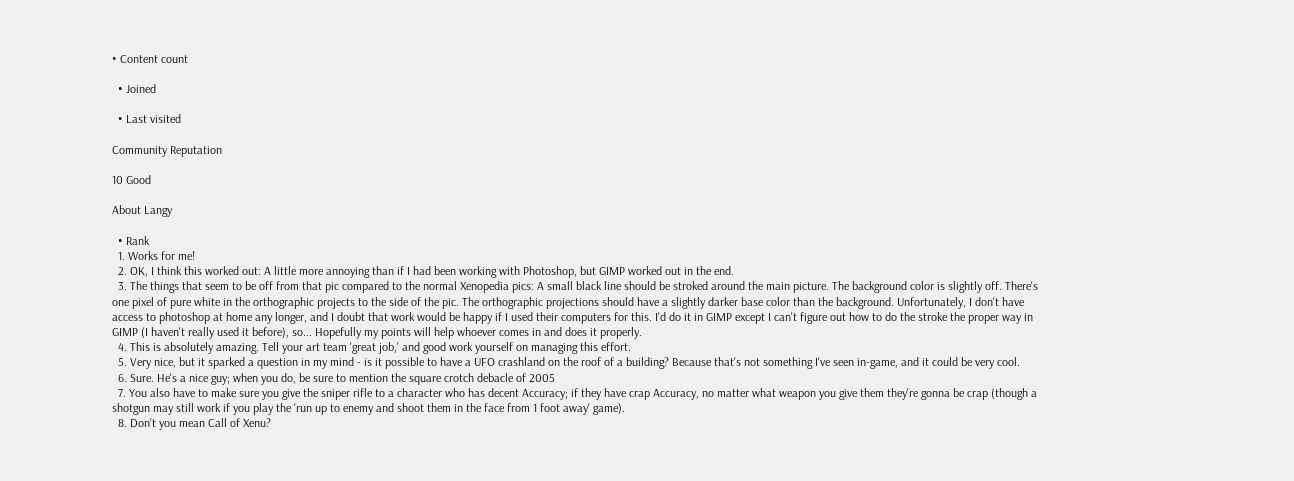• Content count

  • Joined

  • Last visited

Community Reputation

10 Good

About Langy

  • Rank
  1. Works for me!
  2. OK, I think this worked out: A little more annoying than if I had been working with Photoshop, but GIMP worked out in the end.
  3. The things that seem to be off from that pic compared to the normal Xenopedia pics: A small black line should be stroked around the main picture. The background color is slightly off. There's one pixel of pure white in the orthographic projects to the side of the pic. The orthographic projections should have a slightly darker base color than the background. Unfortunately, I don't have access to photoshop at home any longer, and I doubt that work would be happy if I used their computers for this. I'd do it in GIMP except I can't figure out how to do the stroke the proper way in GIMP (I haven't really used it before), so... Hopefully my points will help whoever comes in and does it properly.
  4. This is absolutely amazing. Tell your art team 'great job,' and good work yourself on managing this effort.
  5. Very nice, but it sparked a question in my mind - is it possible to have a UFO crashland on the roof of a building? Because that's not something I've seen in-game, and it could be very cool.
  6. Sure. He's a nice guy; when you do, be sure to mention the square crotch debacle of 2005
  7. You also have to make sure you give the sniper rifle to a character who has decent Accuracy; if they have crap Accuracy, no matter what weapon you give them they're gonna be crap (though a shotgun may still work if you play the 'run up to enemy and shoot them in the face from 1 foot away' game).
  8. Don't you mean Call of Xenu?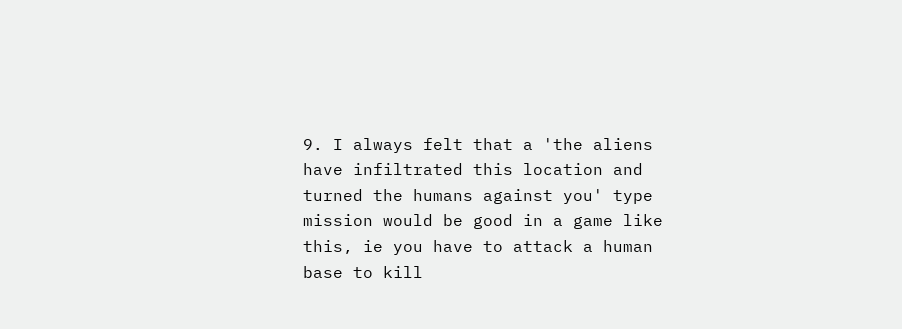9. I always felt that a 'the aliens have infiltrated this location and turned the humans against you' type mission would be good in a game like this, ie you have to attack a human base to kill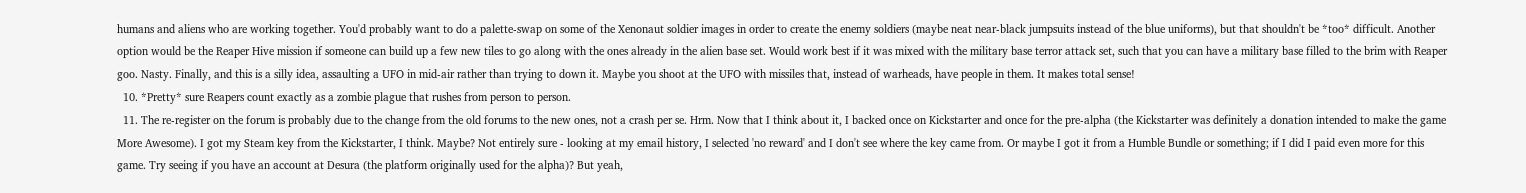humans and aliens who are working together. You'd probably want to do a palette-swap on some of the Xenonaut soldier images in order to create the enemy soldiers (maybe neat near-black jumpsuits instead of the blue uniforms), but that shouldn't be *too* difficult. Another option would be the Reaper Hive mission if someone can build up a few new tiles to go along with the ones already in the alien base set. Would work best if it was mixed with the military base terror attack set, such that you can have a military base filled to the brim with Reaper goo. Nasty. Finally, and this is a silly idea, assaulting a UFO in mid-air rather than trying to down it. Maybe you shoot at the UFO with missiles that, instead of warheads, have people in them. It makes total sense!
  10. *Pretty* sure Reapers count exactly as a zombie plague that rushes from person to person.
  11. The re-register on the forum is probably due to the change from the old forums to the new ones, not a crash per se. Hrm. Now that I think about it, I backed once on Kickstarter and once for the pre-alpha (the Kickstarter was definitely a donation intended to make the game More Awesome). I got my Steam key from the Kickstarter, I think. Maybe? Not entirely sure - looking at my email history, I selected 'no reward' and I don't see where the key came from. Or maybe I got it from a Humble Bundle or something; if I did I paid even more for this game. Try seeing if you have an account at Desura (the platform originally used for the alpha)? But yeah,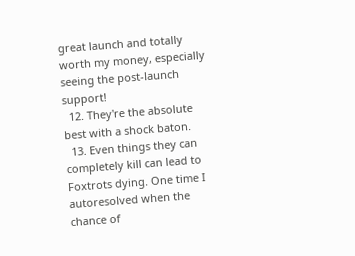great launch and totally worth my money, especially seeing the post-launch support!
  12. They're the absolute best with a shock baton.
  13. Even things they can completely kill can lead to Foxtrots dying. One time I autoresolved when the chance of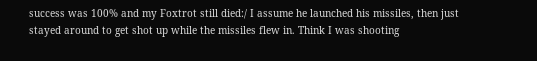success was 100% and my Foxtrot still died:/ I assume he launched his missiles, then just stayed around to get shot up while the missiles flew in. Think I was shooting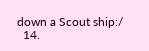down a Scout ship:/
  14.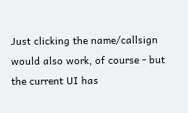Just clicking the name/callsign would also work, of course - but the current UI has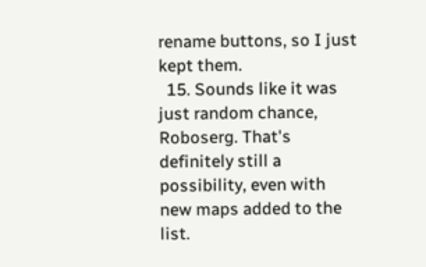rename buttons, so I just kept them.
  15. Sounds like it was just random chance, Roboserg. That's definitely still a possibility, even with new maps added to the list.